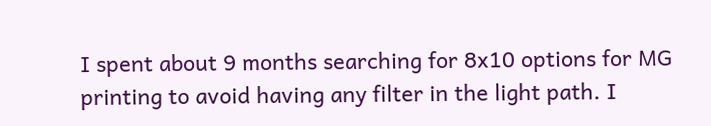I spent about 9 months searching for 8x10 options for MG printing to avoid having any filter in the light path. I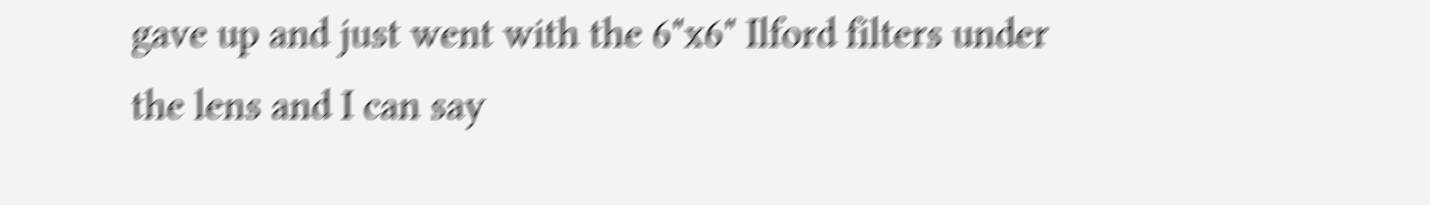gave up and just went with the 6"x6" Ilford filters under the lens and I can say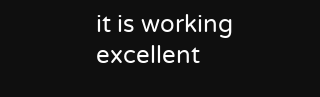it is working excellent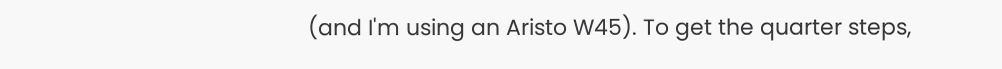(and I'm using an Aristo W45). To get the quarter steps,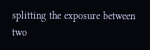splitting the exposure between two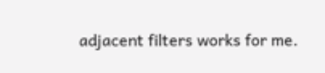adjacent filters works for me.